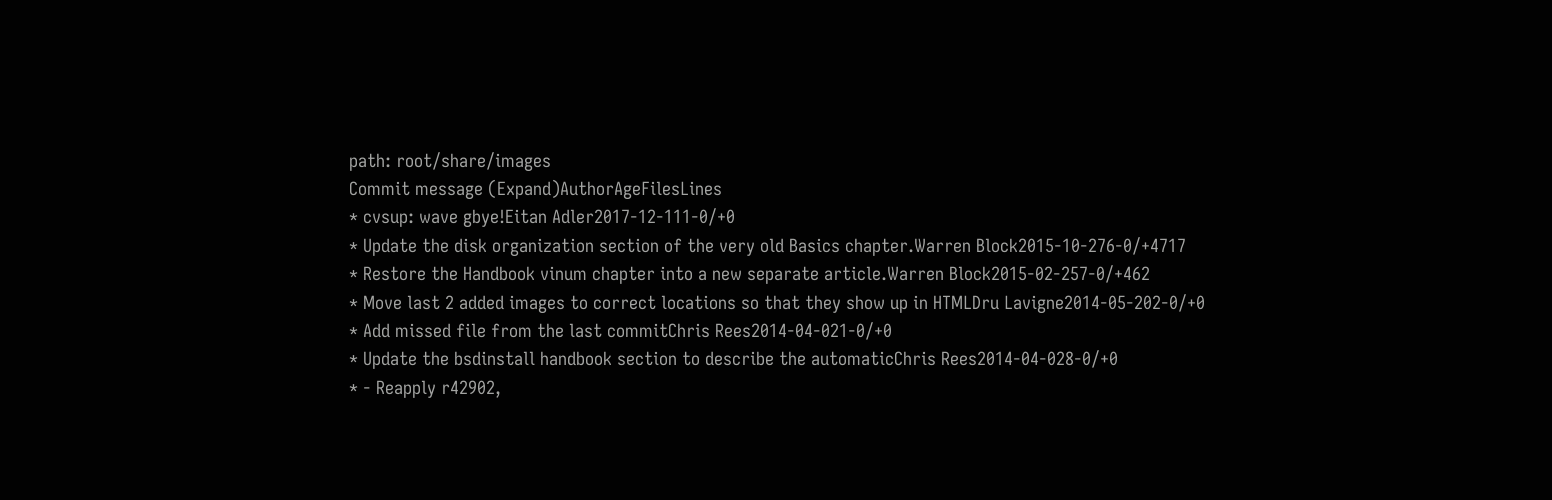path: root/share/images
Commit message (Expand)AuthorAgeFilesLines
* cvsup: wave gbye!Eitan Adler2017-12-111-0/+0
* Update the disk organization section of the very old Basics chapter.Warren Block2015-10-276-0/+4717
* Restore the Handbook vinum chapter into a new separate article.Warren Block2015-02-257-0/+462
* Move last 2 added images to correct locations so that they show up in HTMLDru Lavigne2014-05-202-0/+0
* Add missed file from the last commitChris Rees2014-04-021-0/+0
* Update the bsdinstall handbook section to describe the automaticChris Rees2014-04-028-0/+0
* - Reapply r42902,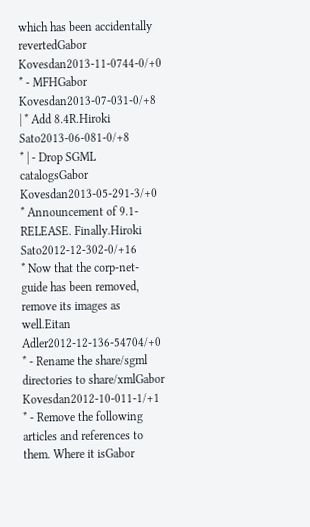which has been accidentally revertedGabor Kovesdan2013-11-0744-0/+0
* - MFHGabor Kovesdan2013-07-031-0/+8
| * Add 8.4R.Hiroki Sato2013-06-081-0/+8
* | - Drop SGML catalogsGabor Kovesdan2013-05-291-3/+0
* Announcement of 9.1-RELEASE. Finally.Hiroki Sato2012-12-302-0/+16
* Now that the corp-net-guide has been removed, remove its images as well.Eitan Adler2012-12-136-54704/+0
* - Rename the share/sgml directories to share/xmlGabor Kovesdan2012-10-011-1/+1
* - Remove the following articles and references to them. Where it isGabor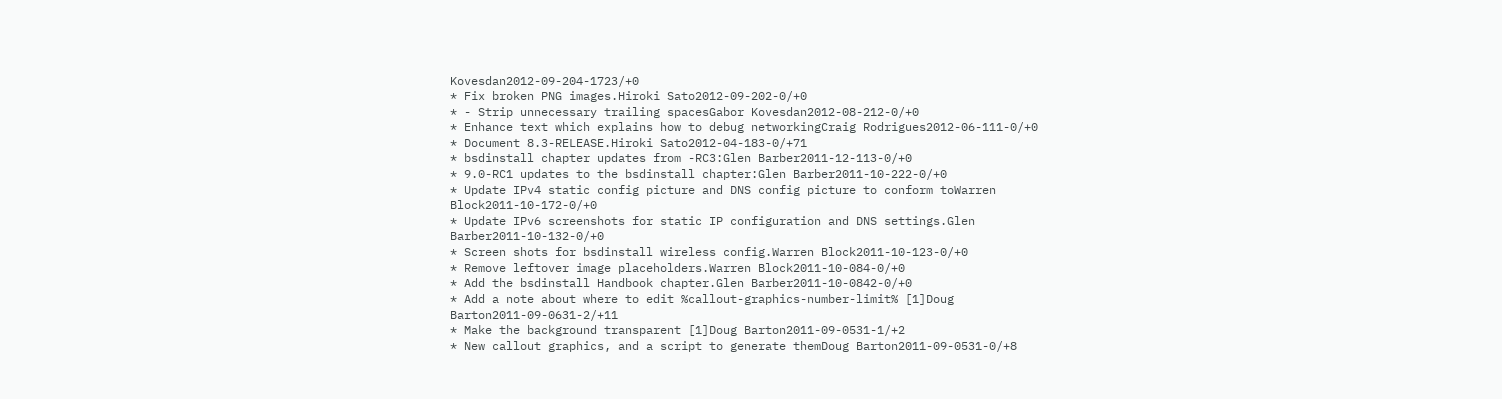Kovesdan2012-09-204-1723/+0
* Fix broken PNG images.Hiroki Sato2012-09-202-0/+0
* - Strip unnecessary trailing spacesGabor Kovesdan2012-08-212-0/+0
* Enhance text which explains how to debug networkingCraig Rodrigues2012-06-111-0/+0
* Document 8.3-RELEASE.Hiroki Sato2012-04-183-0/+71
* bsdinstall chapter updates from -RC3:Glen Barber2011-12-113-0/+0
* 9.0-RC1 updates to the bsdinstall chapter:Glen Barber2011-10-222-0/+0
* Update IPv4 static config picture and DNS config picture to conform toWarren Block2011-10-172-0/+0
* Update IPv6 screenshots for static IP configuration and DNS settings.Glen Barber2011-10-132-0/+0
* Screen shots for bsdinstall wireless config.Warren Block2011-10-123-0/+0
* Remove leftover image placeholders.Warren Block2011-10-084-0/+0
* Add the bsdinstall Handbook chapter.Glen Barber2011-10-0842-0/+0
* Add a note about where to edit %callout-graphics-number-limit% [1]Doug Barton2011-09-0631-2/+11
* Make the background transparent [1]Doug Barton2011-09-0531-1/+2
* New callout graphics, and a script to generate themDoug Barton2011-09-0531-0/+8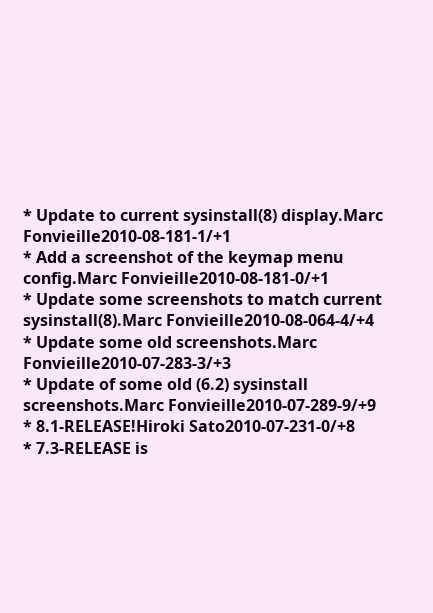* Update to current sysinstall(8) display.Marc Fonvieille2010-08-181-1/+1
* Add a screenshot of the keymap menu config.Marc Fonvieille2010-08-181-0/+1
* Update some screenshots to match current sysinstall(8).Marc Fonvieille2010-08-064-4/+4
* Update some old screenshots.Marc Fonvieille2010-07-283-3/+3
* Update of some old (6.2) sysinstall screenshots.Marc Fonvieille2010-07-289-9/+9
* 8.1-RELEASE!Hiroki Sato2010-07-231-0/+8
* 7.3-RELEASE is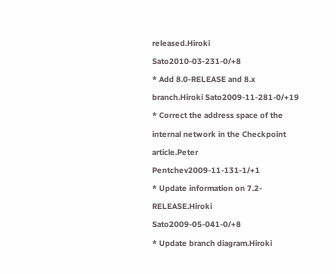released.Hiroki Sato2010-03-231-0/+8
* Add 8.0-RELEASE and 8.x branch.Hiroki Sato2009-11-281-0/+19
* Correct the address space of the internal network in the Checkpoint article.Peter Pentchev2009-11-131-1/+1
* Update information on 7.2-RELEASE.Hiroki Sato2009-05-041-0/+8
* Update branch diagram.Hiroki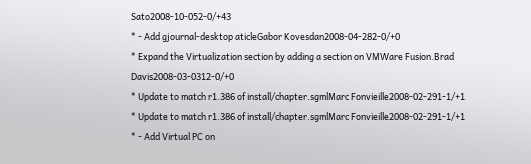Sato2008-10-052-0/+43
* - Add gjournal-desktop aticleGabor Kovesdan2008-04-282-0/+0
* Expand the Virtualization section by adding a section on VMWare Fusion.Brad Davis2008-03-0312-0/+0
* Update to match r1.386 of install/chapter.sgmlMarc Fonvieille2008-02-291-1/+1
* Update to match r1.386 of install/chapter.sgmlMarc Fonvieille2008-02-291-1/+1
* - Add Virtual PC on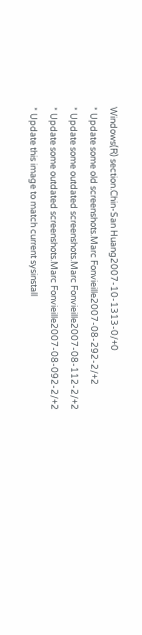Windows(R) section.Chin-San Huang2007-10-1313-0/+0
* Update some old screenshots.Marc Fonvieille2007-08-292-2/+2
* Update some outdated screenshots.Marc Fonvieille2007-08-112-2/+2
* Update some outdated screenshots.Marc Fonvieille2007-08-092-2/+2
* Update this image to match current sysinstall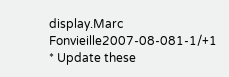display.Marc Fonvieille2007-08-081-1/+1
* Update these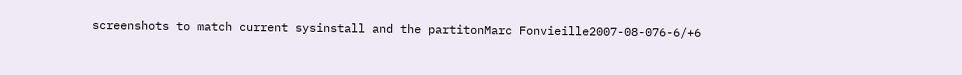screenshots to match current sysinstall and the partitonMarc Fonvieille2007-08-076-6/+6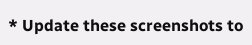* Update these screenshots to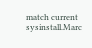match current sysinstall.Marc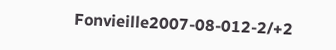Fonvieille2007-08-012-2/+2